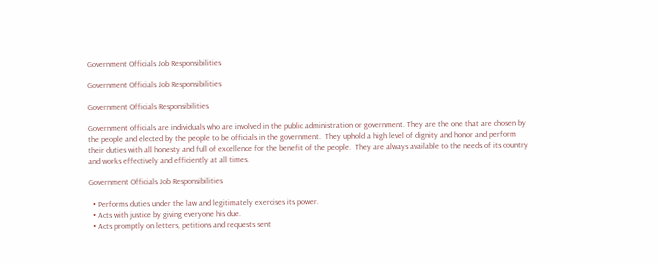Government Officials Job Responsibilities

Government Officials Job Responsibilities

Government Officials Responsibilities

Government officials are individuals who are involved in the public administration or government. They are the one that are chosen by the people and elected by the people to be officials in the government.  They uphold a high level of dignity and honor and perform their duties with all honesty and full of excellence for the benefit of the people.  They are always available to the needs of its country and works effectively and efficiently at all times.

Government Officials Job Responsibilities

  • Performs duties under the law and legitimately exercises its power.
  • Acts with justice by giving everyone his due.
  • Acts promptly on letters, petitions and requests sent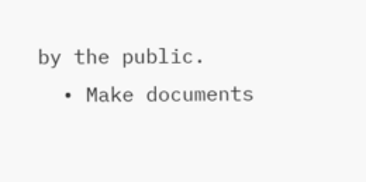by the public.
  • Make documents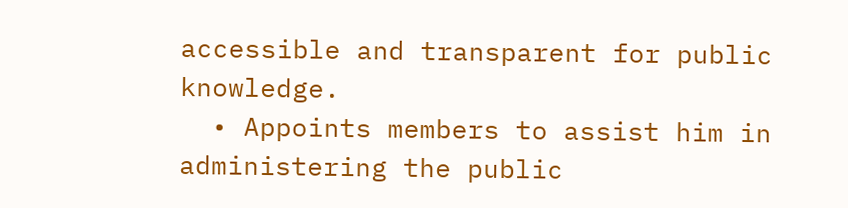accessible and transparent for public knowledge.
  • Appoints members to assist him in administering the public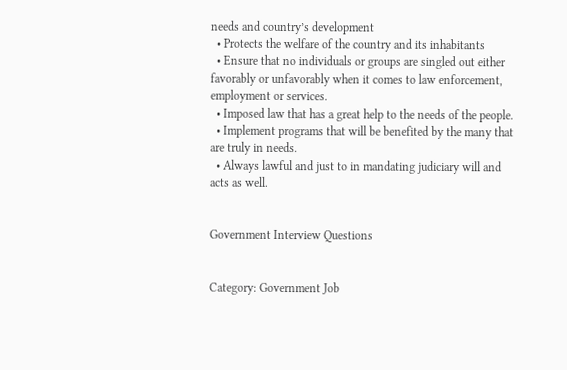needs and country’s development
  • Protects the welfare of the country and its inhabitants
  • Ensure that no individuals or groups are singled out either favorably or unfavorably when it comes to law enforcement, employment or services.
  • Imposed law that has a great help to the needs of the people.
  • Implement programs that will be benefited by the many that are truly in needs.
  • Always lawful and just to in mandating judiciary will and acts as well.


Government Interview Questions


Category: Government Job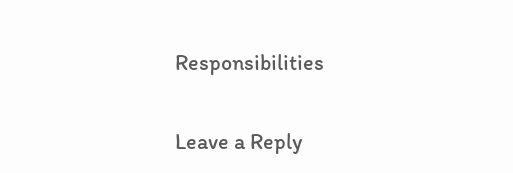Responsibilities

Leave a Reply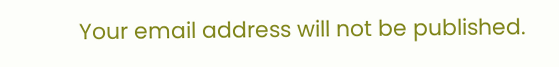Your email address will not be published.